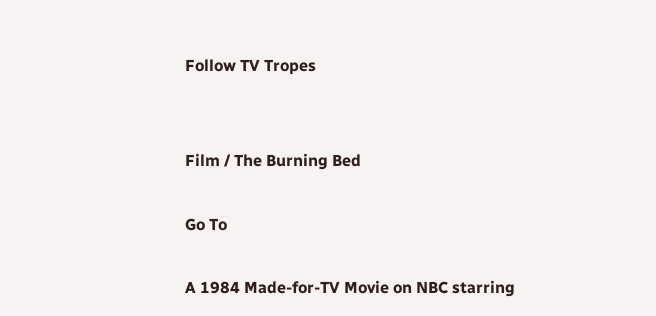Follow TV Tropes


Film / The Burning Bed

Go To

A 1984 Made-for-TV Movie on NBC starring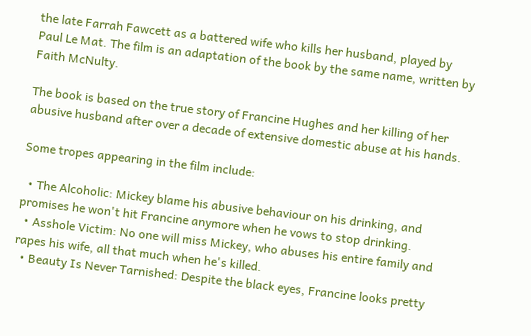the late Farrah Fawcett as a battered wife who kills her husband, played by Paul Le Mat. The film is an adaptation of the book by the same name, written by Faith McNulty.

The book is based on the true story of Francine Hughes and her killing of her abusive husband after over a decade of extensive domestic abuse at his hands.

Some tropes appearing in the film include:

  • The Alcoholic: Mickey blame his abusive behaviour on his drinking, and promises he won't hit Francine anymore when he vows to stop drinking.
  • Asshole Victim: No one will miss Mickey, who abuses his entire family and rapes his wife, all that much when he's killed.
  • Beauty Is Never Tarnished: Despite the black eyes, Francine looks pretty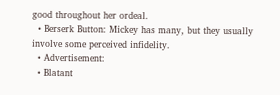good throughout her ordeal.
  • Berserk Button: Mickey has many, but they usually involve some perceived infidelity.
  • Advertisement:
  • Blatant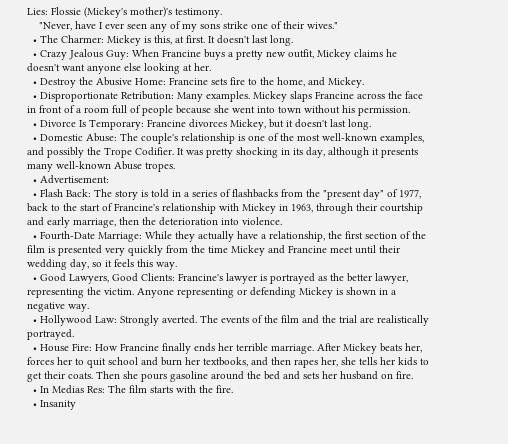Lies: Flossie (Mickey's mother)'s testimony.
    "Never, have I ever seen any of my sons strike one of their wives."
  • The Charmer: Mickey is this, at first. It doesn't last long.
  • Crazy Jealous Guy: When Francine buys a pretty new outfit, Mickey claims he doesn't want anyone else looking at her.
  • Destroy the Abusive Home: Francine sets fire to the home, and Mickey.
  • Disproportionate Retribution: Many examples. Mickey slaps Francine across the face in front of a room full of people because she went into town without his permission.
  • Divorce Is Temporary: Francine divorces Mickey, but it doesn't last long.
  • Domestic Abuse: The couple's relationship is one of the most well-known examples, and possibly the Trope Codifier. It was pretty shocking in its day, although it presents many well-known Abuse tropes.
  • Advertisement:
  • Flash Back: The story is told in a series of flashbacks from the "present day" of 1977, back to the start of Francine's relationship with Mickey in 1963, through their courtship and early marriage, then the deterioration into violence.
  • Fourth-Date Marriage: While they actually have a relationship, the first section of the film is presented very quickly from the time Mickey and Francine meet until their wedding day, so it feels this way.
  • Good Lawyers, Good Clients: Francine's lawyer is portrayed as the better lawyer, representing the victim. Anyone representing or defending Mickey is shown in a negative way.
  • Hollywood Law: Strongly averted. The events of the film and the trial are realistically portrayed.
  • House Fire: How Francine finally ends her terrible marriage. After Mickey beats her, forces her to quit school and burn her textbooks, and then rapes her, she tells her kids to get their coats. Then she pours gasoline around the bed and sets her husband on fire.
  • In Medias Res: The film starts with the fire.
  • Insanity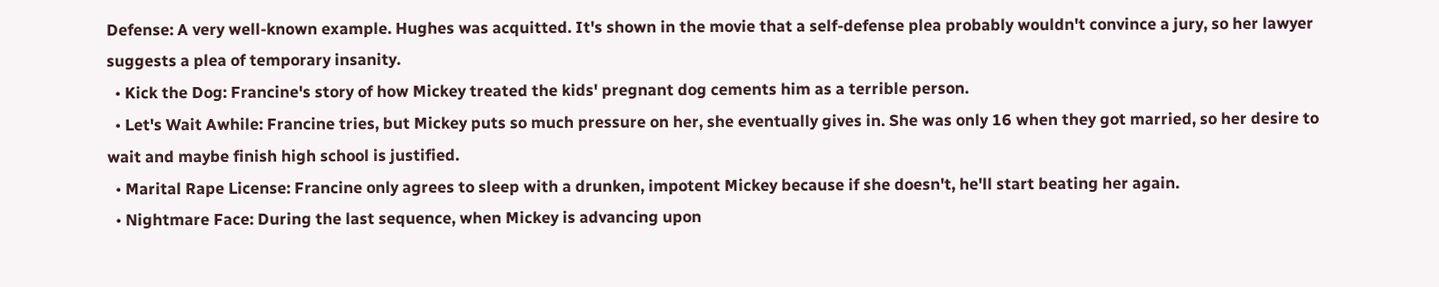Defense: A very well-known example. Hughes was acquitted. It's shown in the movie that a self-defense plea probably wouldn't convince a jury, so her lawyer suggests a plea of temporary insanity.
  • Kick the Dog: Francine's story of how Mickey treated the kids' pregnant dog cements him as a terrible person.
  • Let's Wait Awhile: Francine tries, but Mickey puts so much pressure on her, she eventually gives in. She was only 16 when they got married, so her desire to wait and maybe finish high school is justified.
  • Marital Rape License: Francine only agrees to sleep with a drunken, impotent Mickey because if she doesn't, he'll start beating her again.
  • Nightmare Face: During the last sequence, when Mickey is advancing upon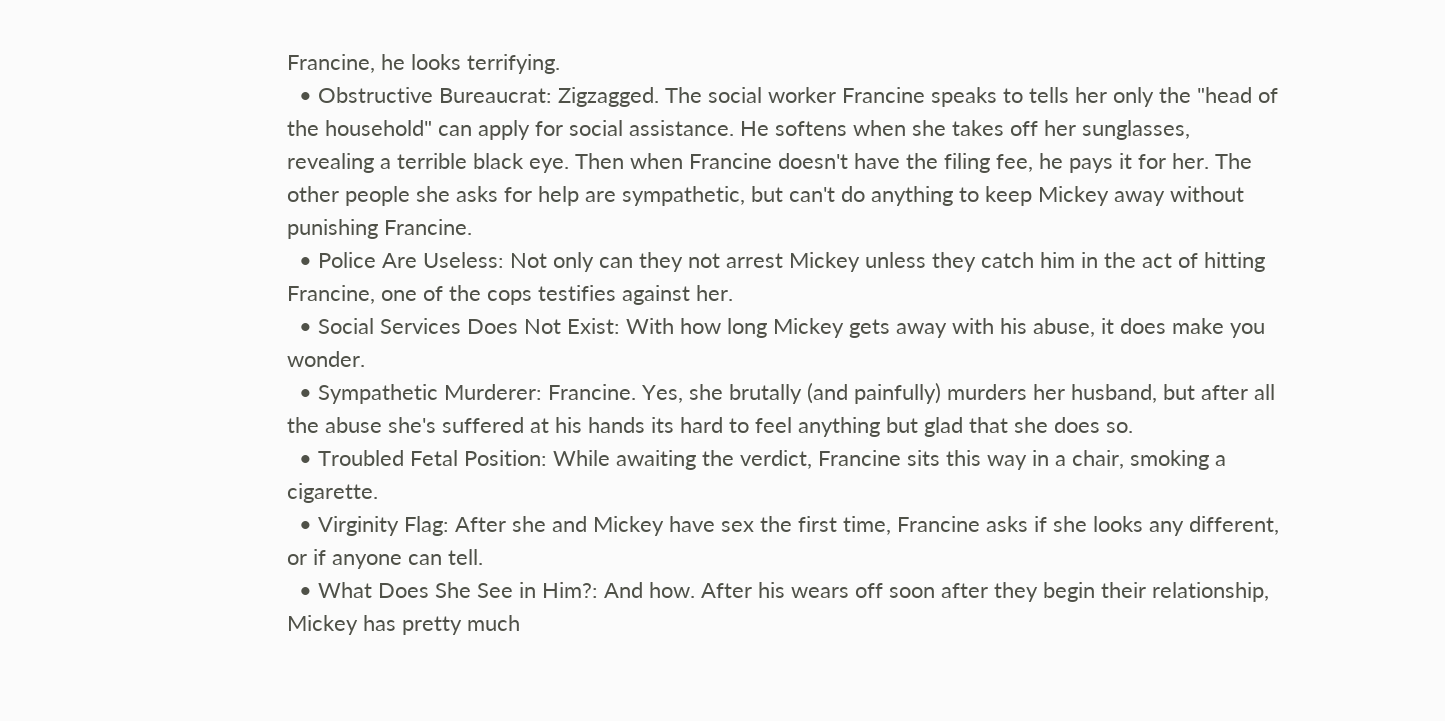Francine, he looks terrifying.
  • Obstructive Bureaucrat: Zigzagged. The social worker Francine speaks to tells her only the "head of the household" can apply for social assistance. He softens when she takes off her sunglasses, revealing a terrible black eye. Then when Francine doesn't have the filing fee, he pays it for her. The other people she asks for help are sympathetic, but can't do anything to keep Mickey away without punishing Francine.
  • Police Are Useless: Not only can they not arrest Mickey unless they catch him in the act of hitting Francine, one of the cops testifies against her.
  • Social Services Does Not Exist: With how long Mickey gets away with his abuse, it does make you wonder.
  • Sympathetic Murderer: Francine. Yes, she brutally (and painfully) murders her husband, but after all the abuse she's suffered at his hands its hard to feel anything but glad that she does so.
  • Troubled Fetal Position: While awaiting the verdict, Francine sits this way in a chair, smoking a cigarette.
  • Virginity Flag: After she and Mickey have sex the first time, Francine asks if she looks any different, or if anyone can tell.
  • What Does She See in Him?: And how. After his wears off soon after they begin their relationship, Mickey has pretty much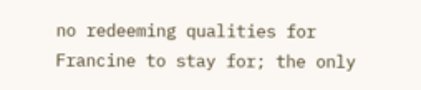no redeeming qualities for Francine to stay for; the only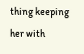thing keeping her with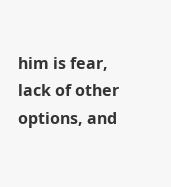him is fear, lack of other options, and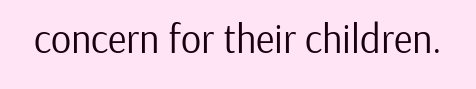concern for their children.